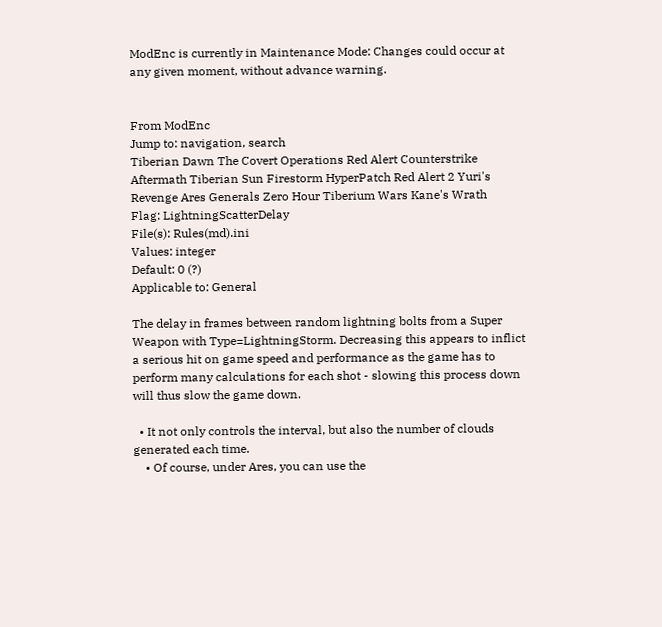ModEnc is currently in Maintenance Mode: Changes could occur at any given moment, without advance warning.


From ModEnc
Jump to: navigation, search
Tiberian Dawn The Covert Operations Red Alert Counterstrike Aftermath Tiberian Sun Firestorm HyperPatch Red Alert 2 Yuri's Revenge Ares Generals Zero Hour Tiberium Wars Kane's Wrath
Flag: LightningScatterDelay
File(s): Rules(md).ini
Values: integer
Default: 0 (?)
Applicable to: General

The delay in frames between random lightning bolts from a Super Weapon with Type=LightningStorm. Decreasing this appears to inflict a serious hit on game speed and performance as the game has to perform many calculations for each shot - slowing this process down will thus slow the game down.

  • It not only controls the interval, but also the number of clouds generated each time.
    • Of course, under Ares, you can use the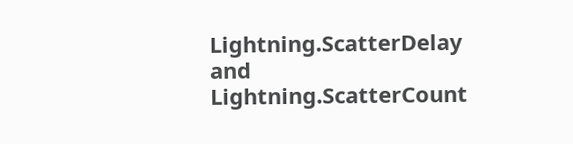Lightning.ScatterDelay and Lightning.ScatterCount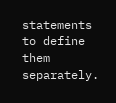statements to define them separately.